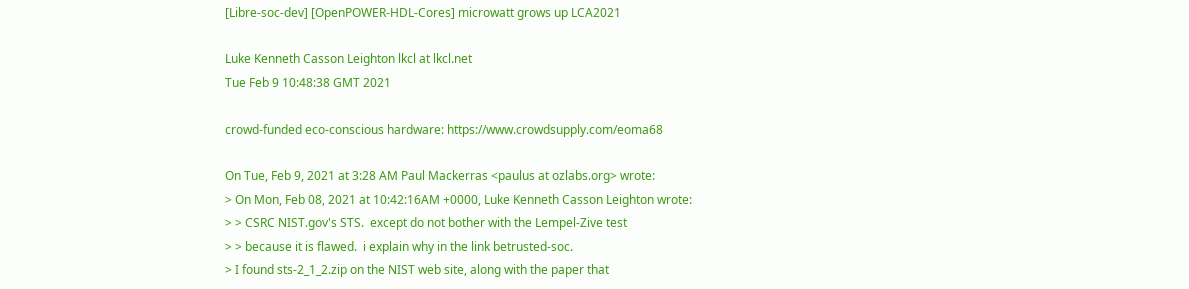[Libre-soc-dev] [OpenPOWER-HDL-Cores] microwatt grows up LCA2021

Luke Kenneth Casson Leighton lkcl at lkcl.net
Tue Feb 9 10:48:38 GMT 2021

crowd-funded eco-conscious hardware: https://www.crowdsupply.com/eoma68

On Tue, Feb 9, 2021 at 3:28 AM Paul Mackerras <paulus at ozlabs.org> wrote:
> On Mon, Feb 08, 2021 at 10:42:16AM +0000, Luke Kenneth Casson Leighton wrote:
> > CSRC NIST.gov's STS.  except do not bother with the Lempel-Zive test
> > because it is flawed.  i explain why in the link betrusted-soc.
> I found sts-2_1_2.zip on the NIST web site, along with the paper that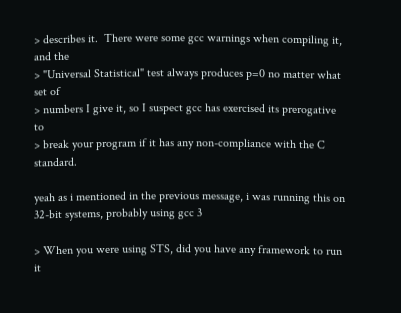> describes it.  There were some gcc warnings when compiling it, and the
> "Universal Statistical" test always produces p=0 no matter what set of
> numbers I give it, so I suspect gcc has exercised its prerogative to
> break your program if it has any non-compliance with the C standard.

yeah as i mentioned in the previous message, i was running this on
32-bit systems, probably using gcc 3

> When you were using STS, did you have any framework to run it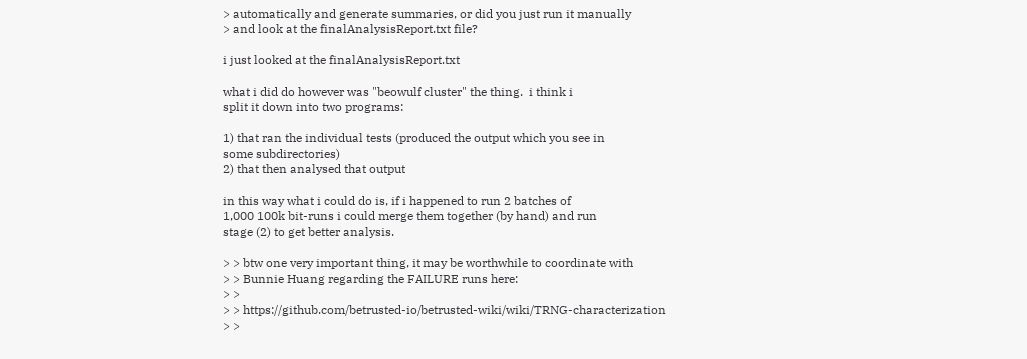> automatically and generate summaries, or did you just run it manually
> and look at the finalAnalysisReport.txt file?

i just looked at the finalAnalysisReport.txt

what i did do however was "beowulf cluster" the thing.  i think i
split it down into two programs:

1) that ran the individual tests (produced the output which you see in
some subdirectories)
2) that then analysed that output

in this way what i could do is, if i happened to run 2 batches of
1,000 100k bit-runs i could merge them together (by hand) and run
stage (2) to get better analysis.

> > btw one very important thing, it may be worthwhile to coordinate with
> > Bunnie Huang regarding the FAILURE runs here:
> >
> > https://github.com/betrusted-io/betrusted-wiki/wiki/TRNG-characterization
> >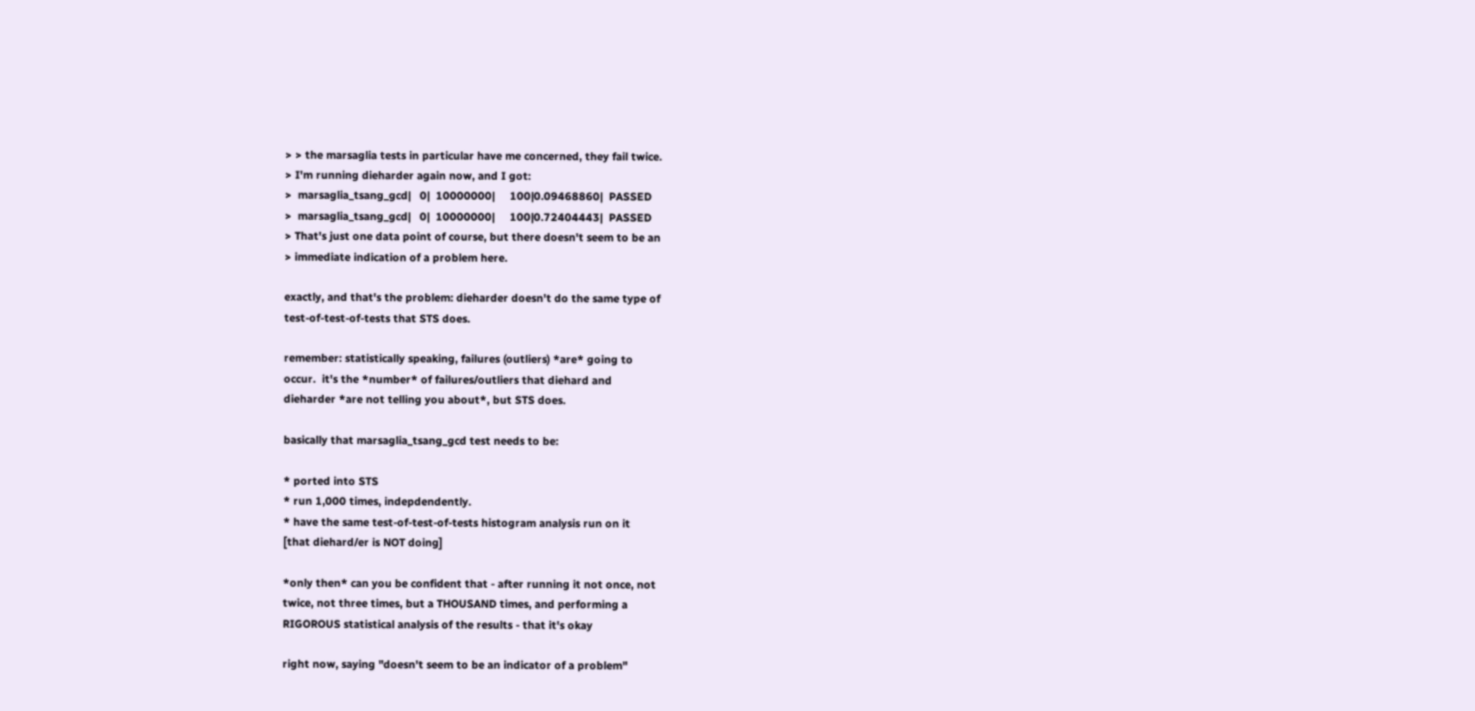> > the marsaglia tests in particular have me concerned, they fail twice.
> I'm running dieharder again now, and I got:
>  marsaglia_tsang_gcd|   0|  10000000|     100|0.09468860|  PASSED
>  marsaglia_tsang_gcd|   0|  10000000|     100|0.72404443|  PASSED
> That's just one data point of course, but there doesn't seem to be an
> immediate indication of a problem here.

exactly, and that's the problem: dieharder doesn't do the same type of
test-of-test-of-tests that STS does.

remember: statistically speaking, failures (outliers) *are* going to
occur.  it's the *number* of failures/outliers that diehard and
dieharder *are not telling you about*, but STS does.

basically that marsaglia_tsang_gcd test needs to be:

* ported into STS
* run 1,000 times, indepdendently.
* have the same test-of-test-of-tests histogram analysis run on it
[that diehard/er is NOT doing]

*only then* can you be confident that - after running it not once, not
twice, not three times, but a THOUSAND times, and performing a
RIGOROUS statistical analysis of the results - that it's okay

right now, saying "doesn't seem to be an indicator of a problem"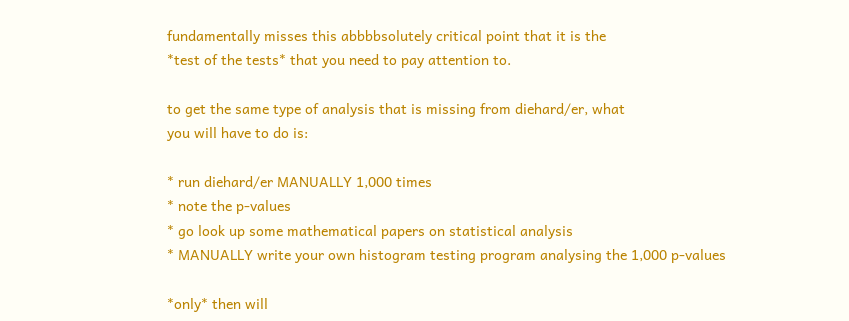fundamentally misses this abbbbsolutely critical point that it is the
*test of the tests* that you need to pay attention to.

to get the same type of analysis that is missing from diehard/er, what
you will have to do is:

* run diehard/er MANUALLY 1,000 times
* note the p-values
* go look up some mathematical papers on statistical analysis
* MANUALLY write your own histogram testing program analysing the 1,000 p-values

*only* then will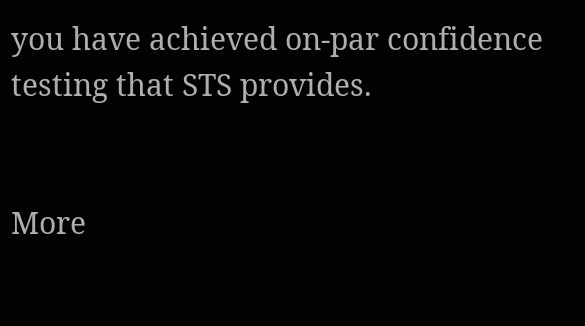you have achieved on-par confidence testing that STS provides.


More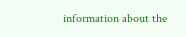information about the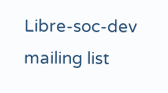Libre-soc-dev mailing list